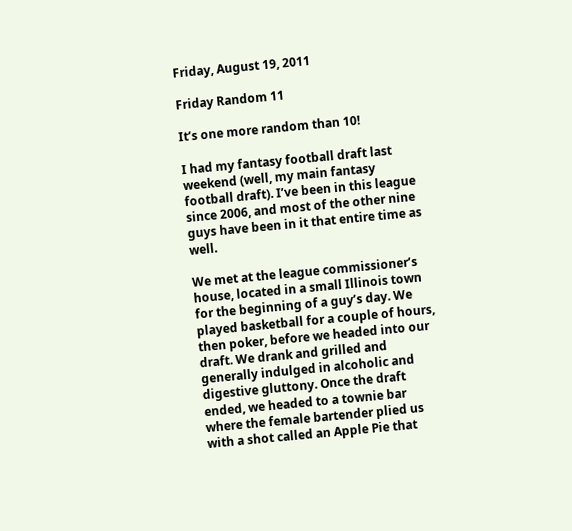Friday, August 19, 2011

Friday Random 11

It’s one more random than 10!

I had my fantasy football draft last weekend (well, my main fantasy football draft). I’ve been in this league since 2006, and most of the other nine guys have been in it that entire time as well.

We met at the league commissioner’s house, located in a small Illinois town for the beginning of a guy’s day. We played basketball for a couple of hours, then poker, before we headed into our draft. We drank and grilled and generally indulged in alcoholic and digestive gluttony. Once the draft ended, we headed to a townie bar where the female bartender plied us with a shot called an Apple Pie that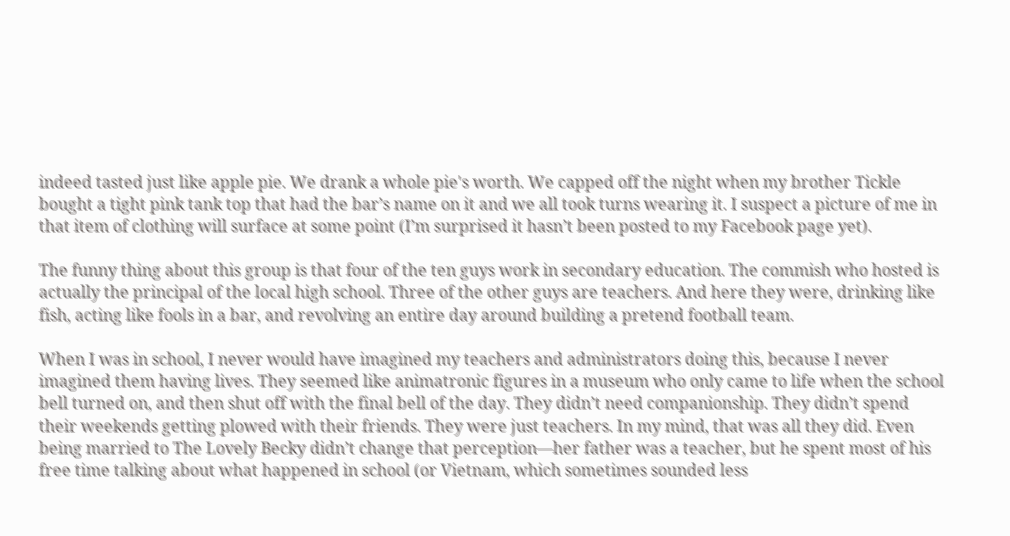indeed tasted just like apple pie. We drank a whole pie's worth. We capped off the night when my brother Tickle bought a tight pink tank top that had the bar’s name on it and we all took turns wearing it. I suspect a picture of me in that item of clothing will surface at some point (I’m surprised it hasn’t been posted to my Facebook page yet).

The funny thing about this group is that four of the ten guys work in secondary education. The commish who hosted is actually the principal of the local high school. Three of the other guys are teachers. And here they were, drinking like fish, acting like fools in a bar, and revolving an entire day around building a pretend football team.

When I was in school, I never would have imagined my teachers and administrators doing this, because I never imagined them having lives. They seemed like animatronic figures in a museum who only came to life when the school bell turned on, and then shut off with the final bell of the day. They didn’t need companionship. They didn’t spend their weekends getting plowed with their friends. They were just teachers. In my mind, that was all they did. Even being married to The Lovely Becky didn’t change that perception—her father was a teacher, but he spent most of his free time talking about what happened in school (or Vietnam, which sometimes sounded less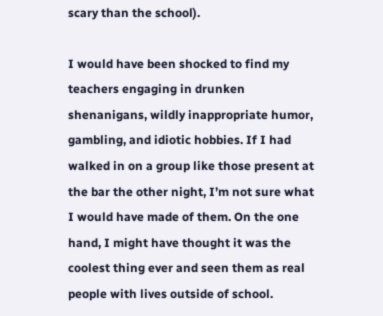scary than the school).

I would have been shocked to find my teachers engaging in drunken shenanigans, wildly inappropriate humor, gambling, and idiotic hobbies. If I had walked in on a group like those present at the bar the other night, I’m not sure what I would have made of them. On the one hand, I might have thought it was the coolest thing ever and seen them as real people with lives outside of school.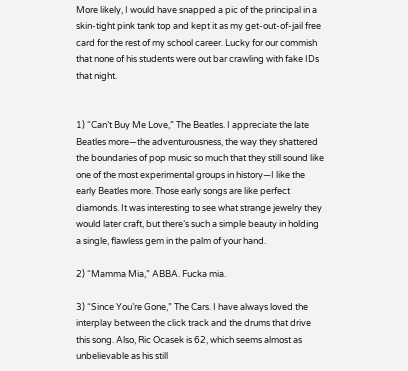More likely, I would have snapped a pic of the principal in a skin-tight pink tank top and kept it as my get-out-of-jail free card for the rest of my school career. Lucky for our commish that none of his students were out bar crawling with fake IDs that night.


1) “Can’t Buy Me Love,” The Beatles. I appreciate the late Beatles more—the adventurousness, the way they shattered the boundaries of pop music so much that they still sound like one of the most experimental groups in history—I like the early Beatles more. Those early songs are like perfect diamonds. It was interesting to see what strange jewelry they would later craft, but there’s such a simple beauty in holding a single, flawless gem in the palm of your hand.

2) “Mamma Mia,” ABBA. Fucka mia.

3) “Since You’re Gone,” The Cars. I have always loved the interplay between the click track and the drums that drive this song. Also, Ric Ocasek is 62, which seems almost as unbelievable as his still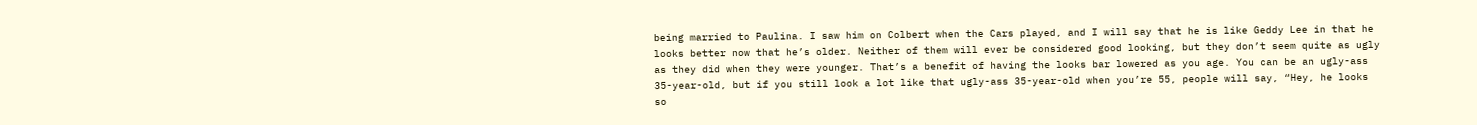being married to Paulina. I saw him on Colbert when the Cars played, and I will say that he is like Geddy Lee in that he looks better now that he’s older. Neither of them will ever be considered good looking, but they don’t seem quite as ugly as they did when they were younger. That’s a benefit of having the looks bar lowered as you age. You can be an ugly-ass 35-year-old, but if you still look a lot like that ugly-ass 35-year-old when you’re 55, people will say, “Hey, he looks so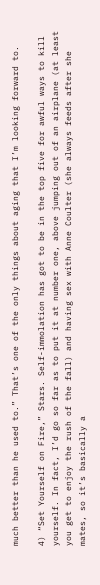much better than he used to.” That’s one of the only things about aging that I’m looking forward to.

4) “Set Yourself on Fire,” Stars. Self-immolation has got to be in the top five for awful ways to kill yourself. In fact, I’d go so far as to put it at number one, above jumping out of an airplane (at least you get to enjoy the rush of the fall) and having sex with Anne Coulter (she always feeds after she mates, so it’s basically a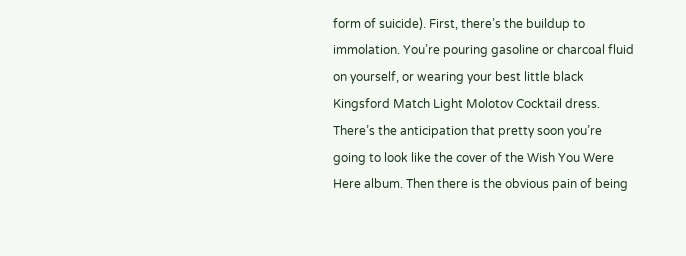form of suicide). First, there’s the buildup to immolation. You’re pouring gasoline or charcoal fluid on yourself, or wearing your best little black Kingsford Match Light Molotov Cocktail dress. There’s the anticipation that pretty soon you’re going to look like the cover of the Wish You Were Here album. Then there is the obvious pain of being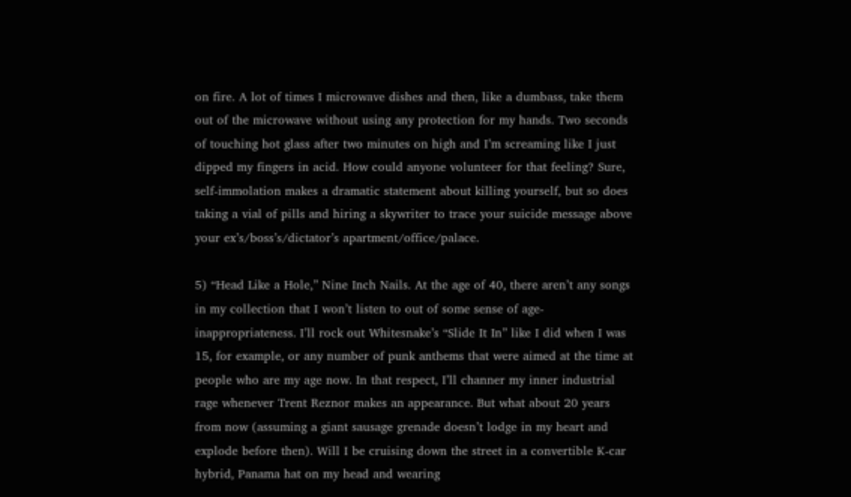on fire. A lot of times I microwave dishes and then, like a dumbass, take them out of the microwave without using any protection for my hands. Two seconds of touching hot glass after two minutes on high and I’m screaming like I just dipped my fingers in acid. How could anyone volunteer for that feeling? Sure, self-immolation makes a dramatic statement about killing yourself, but so does taking a vial of pills and hiring a skywriter to trace your suicide message above your ex’s/boss’s/dictator’s apartment/office/palace.

5) “Head Like a Hole,” Nine Inch Nails. At the age of 40, there aren’t any songs in my collection that I won’t listen to out of some sense of age-inappropriateness. I’ll rock out Whitesnake’s “Slide It In” like I did when I was 15, for example, or any number of punk anthems that were aimed at the time at people who are my age now. In that respect, I’ll channer my inner industrial rage whenever Trent Reznor makes an appearance. But what about 20 years from now (assuming a giant sausage grenade doesn’t lodge in my heart and explode before then). Will I be cruising down the street in a convertible K-car hybrid, Panama hat on my head and wearing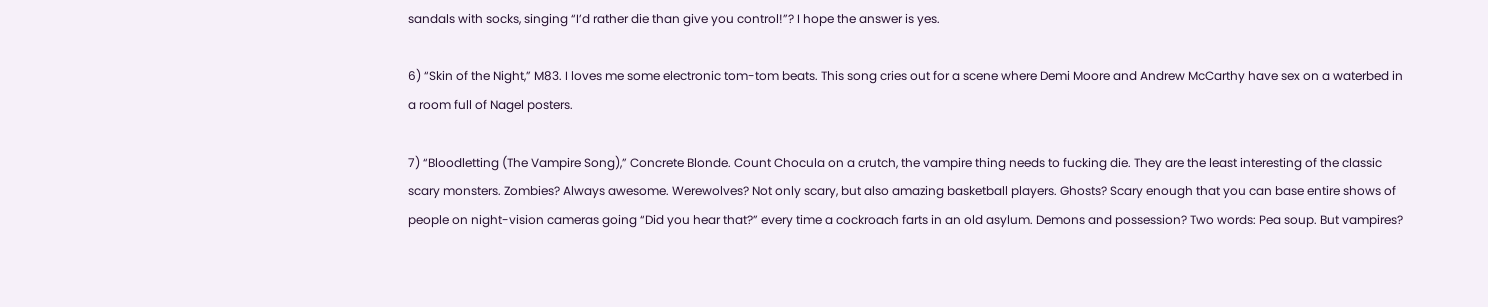sandals with socks, singing “I’d rather die than give you control!”? I hope the answer is yes.

6) “Skin of the Night,” M83. I loves me some electronic tom-tom beats. This song cries out for a scene where Demi Moore and Andrew McCarthy have sex on a waterbed in a room full of Nagel posters.

7) “Bloodletting (The Vampire Song),” Concrete Blonde. Count Chocula on a crutch, the vampire thing needs to fucking die. They are the least interesting of the classic scary monsters. Zombies? Always awesome. Werewolves? Not only scary, but also amazing basketball players. Ghosts? Scary enough that you can base entire shows of people on night-vision cameras going “Did you hear that?” every time a cockroach farts in an old asylum. Demons and possession? Two words: Pea soup. But vampires?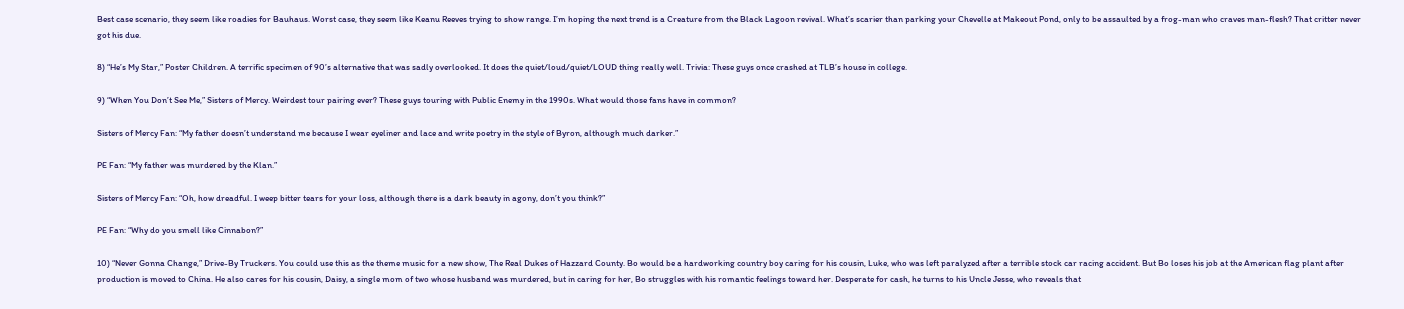Best case scenario, they seem like roadies for Bauhaus. Worst case, they seem like Keanu Reeves trying to show range. I’m hoping the next trend is a Creature from the Black Lagoon revival. What’s scarier than parking your Chevelle at Makeout Pond, only to be assaulted by a frog-man who craves man-flesh? That critter never got his due.

8) “He’s My Star,” Poster Children. A terrific specimen of 90’s alternative that was sadly overlooked. It does the quiet/loud/quiet/LOUD thing really well. Trivia: These guys once crashed at TLB’s house in college.

9) “When You Don’t See Me,” Sisters of Mercy. Weirdest tour pairing ever? These guys touring with Public Enemy in the 1990s. What would those fans have in common?

Sisters of Mercy Fan: “My father doesn’t understand me because I wear eyeliner and lace and write poetry in the style of Byron, although much darker.”

PE Fan: “My father was murdered by the Klan.”

Sisters of Mercy Fan: “Oh, how dreadful. I weep bitter tears for your loss, although there is a dark beauty in agony, don’t you think?”

PE Fan: “Why do you smell like Cinnabon?”

10) “Never Gonna Change,” Drive-By Truckers. You could use this as the theme music for a new show, The Real Dukes of Hazzard County. Bo would be a hardworking country boy caring for his cousin, Luke, who was left paralyzed after a terrible stock car racing accident. But Bo loses his job at the American flag plant after production is moved to China. He also cares for his cousin, Daisy, a single mom of two whose husband was murdered, but in caring for her, Bo struggles with his romantic feelings toward her. Desperate for cash, he turns to his Uncle Jesse, who reveals that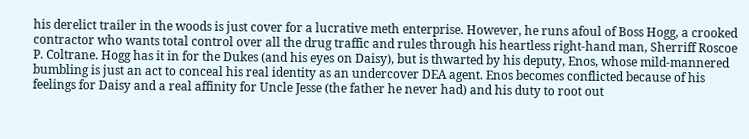his derelict trailer in the woods is just cover for a lucrative meth enterprise. However, he runs afoul of Boss Hogg, a crooked contractor who wants total control over all the drug traffic and rules through his heartless right-hand man, Sherriff Roscoe P. Coltrane. Hogg has it in for the Dukes (and his eyes on Daisy), but is thwarted by his deputy, Enos, whose mild-mannered bumbling is just an act to conceal his real identity as an undercover DEA agent. Enos becomes conflicted because of his feelings for Daisy and a real affinity for Uncle Jesse (the father he never had) and his duty to root out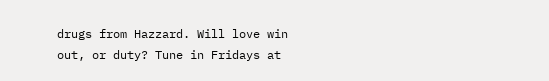drugs from Hazzard. Will love win out, or duty? Tune in Fridays at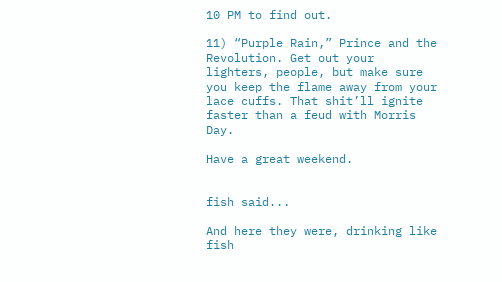10 PM to find out.

11) “Purple Rain,” Prince and the Revolution. Get out your lighters, people, but make sure you keep the flame away from your lace cuffs. That shit’ll ignite faster than a feud with Morris Day.

Have a great weekend.


fish said...

And here they were, drinking like fish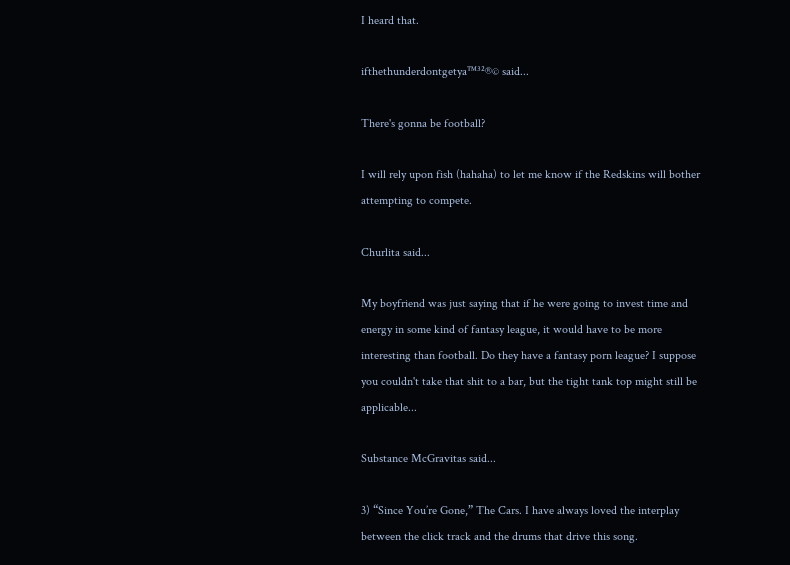I heard that.

ifthethunderdontgetya™³²®© said...

There's gonna be football?

I will rely upon fish (hahaha) to let me know if the Redskins will bother attempting to compete.

Churlita said...

My boyfriend was just saying that if he were going to invest time and energy in some kind of fantasy league, it would have to be more interesting than football. Do they have a fantasy porn league? I suppose you couldn't take that shit to a bar, but the tight tank top might still be applicable...

Substance McGravitas said...

3) “Since You’re Gone,” The Cars. I have always loved the interplay between the click track and the drums that drive this song.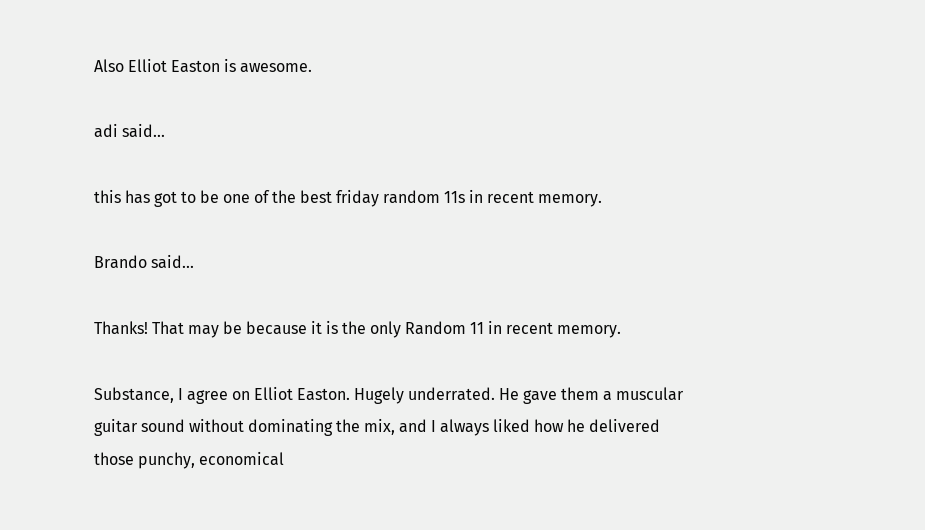Also Elliot Easton is awesome.

adi said...

this has got to be one of the best friday random 11s in recent memory.

Brando said...

Thanks! That may be because it is the only Random 11 in recent memory.

Substance, I agree on Elliot Easton. Hugely underrated. He gave them a muscular guitar sound without dominating the mix, and I always liked how he delivered those punchy, economical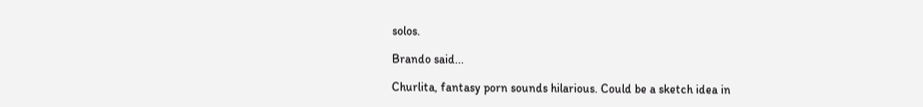solos.

Brando said...

Churlita, fantasy porn sounds hilarious. Could be a sketch idea in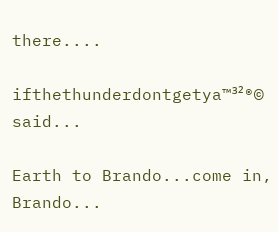there....

ifthethunderdontgetya™³²®© said...

Earth to Brando...come in, Brando...